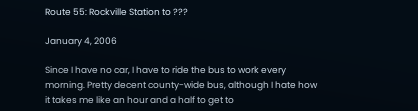Route 55: Rockville Station to ???

January 4, 2006

Since I have no car, I have to ride the bus to work every morning. Pretty decent county-wide bus, although I hate how it takes me like an hour and a half to get to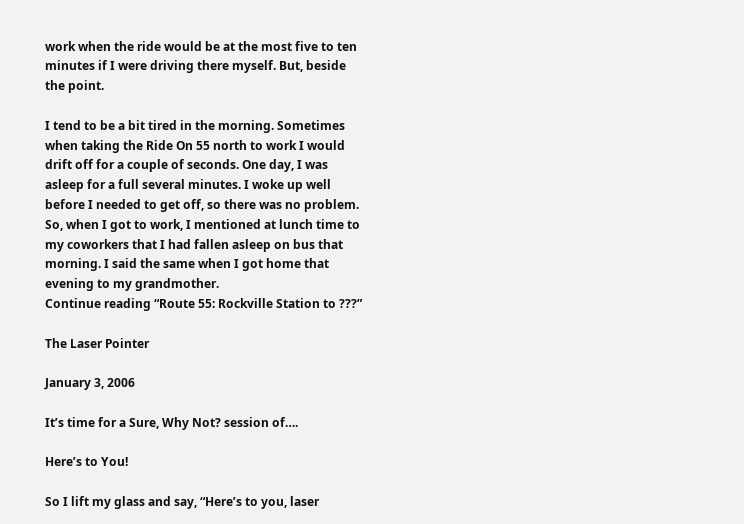work when the ride would be at the most five to ten minutes if I were driving there myself. But, beside the point.

I tend to be a bit tired in the morning. Sometimes when taking the Ride On 55 north to work I would drift off for a couple of seconds. One day, I was asleep for a full several minutes. I woke up well before I needed to get off, so there was no problem. So, when I got to work, I mentioned at lunch time to my coworkers that I had fallen asleep on bus that morning. I said the same when I got home that evening to my grandmother.
Continue reading “Route 55: Rockville Station to ???”

The Laser Pointer

January 3, 2006

It’s time for a Sure, Why Not? session of….

Here’s to You!

So I lift my glass and say, “Here’s to you, laser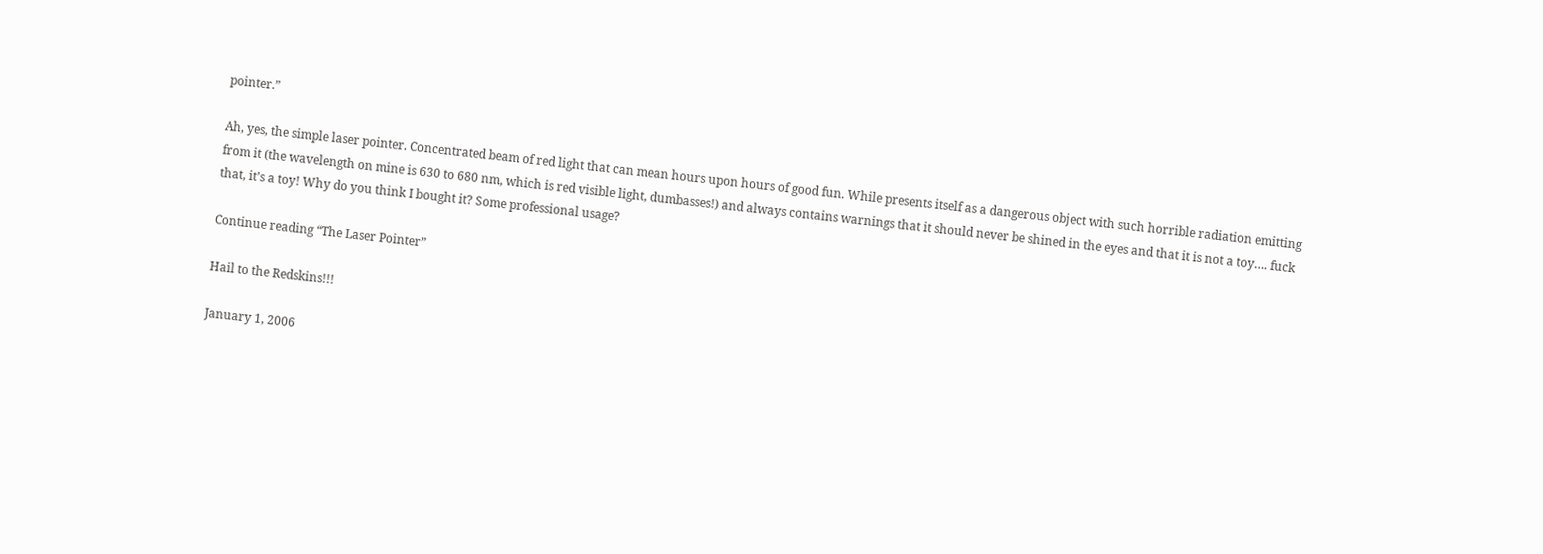pointer.”

Ah, yes, the simple laser pointer. Concentrated beam of red light that can mean hours upon hours of good fun. While presents itself as a dangerous object with such horrible radiation emitting from it (the wavelength on mine is 630 to 680 nm, which is red visible light, dumbasses!) and always contains warnings that it should never be shined in the eyes and that it is not a toy…. fuck that, it’s a toy! Why do you think I bought it? Some professional usage?

Continue reading “The Laser Pointer”

Hail to the Redskins!!!

January 1, 2006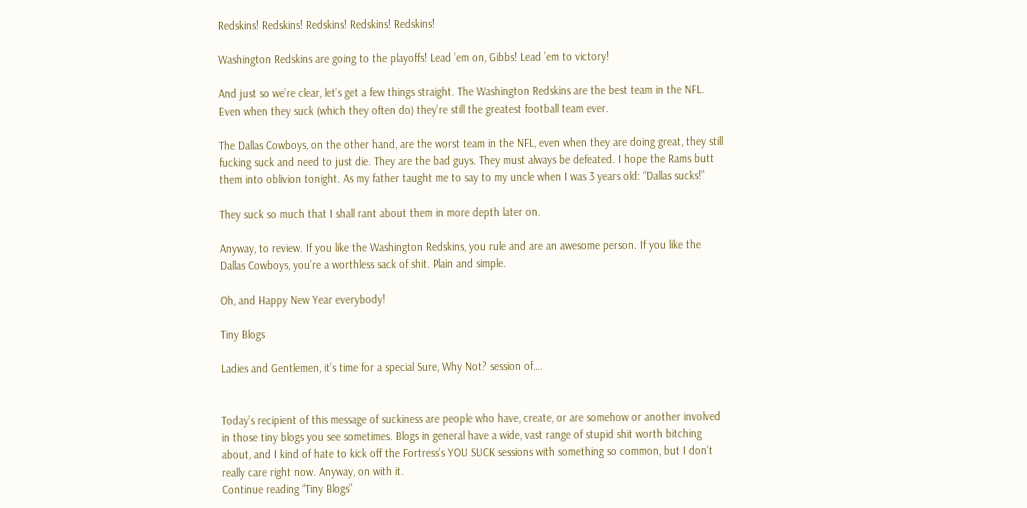Redskins! Redskins! Redskins! Redskins! Redskins!

Washington Redskins are going to the playoffs! Lead ’em on, Gibbs! Lead ’em to victory!

And just so we’re clear, let’s get a few things straight. The Washington Redskins are the best team in the NFL. Even when they suck (which they often do) they’re still the greatest football team ever.

The Dallas Cowboys, on the other hand, are the worst team in the NFL, even when they are doing great, they still fucking suck and need to just die. They are the bad guys. They must always be defeated. I hope the Rams butt them into oblivion tonight. As my father taught me to say to my uncle when I was 3 years old: “Dallas sucks!”

They suck so much that I shall rant about them in more depth later on.

Anyway, to review. If you like the Washington Redskins, you rule and are an awesome person. If you like the Dallas Cowboys, you’re a worthless sack of shit. Plain and simple.

Oh, and Happy New Year everybody!

Tiny Blogs

Ladies and Gentlemen, it’s time for a special Sure, Why Not? session of….


Today’s recipient of this message of suckiness are people who have, create, or are somehow or another involved in those tiny blogs you see sometimes. Blogs in general have a wide, vast range of stupid shit worth bitching about, and I kind of hate to kick off the Fortress’s YOU SUCK sessions with something so common, but I don’t really care right now. Anyway, on with it.
Continue reading “Tiny Blogs”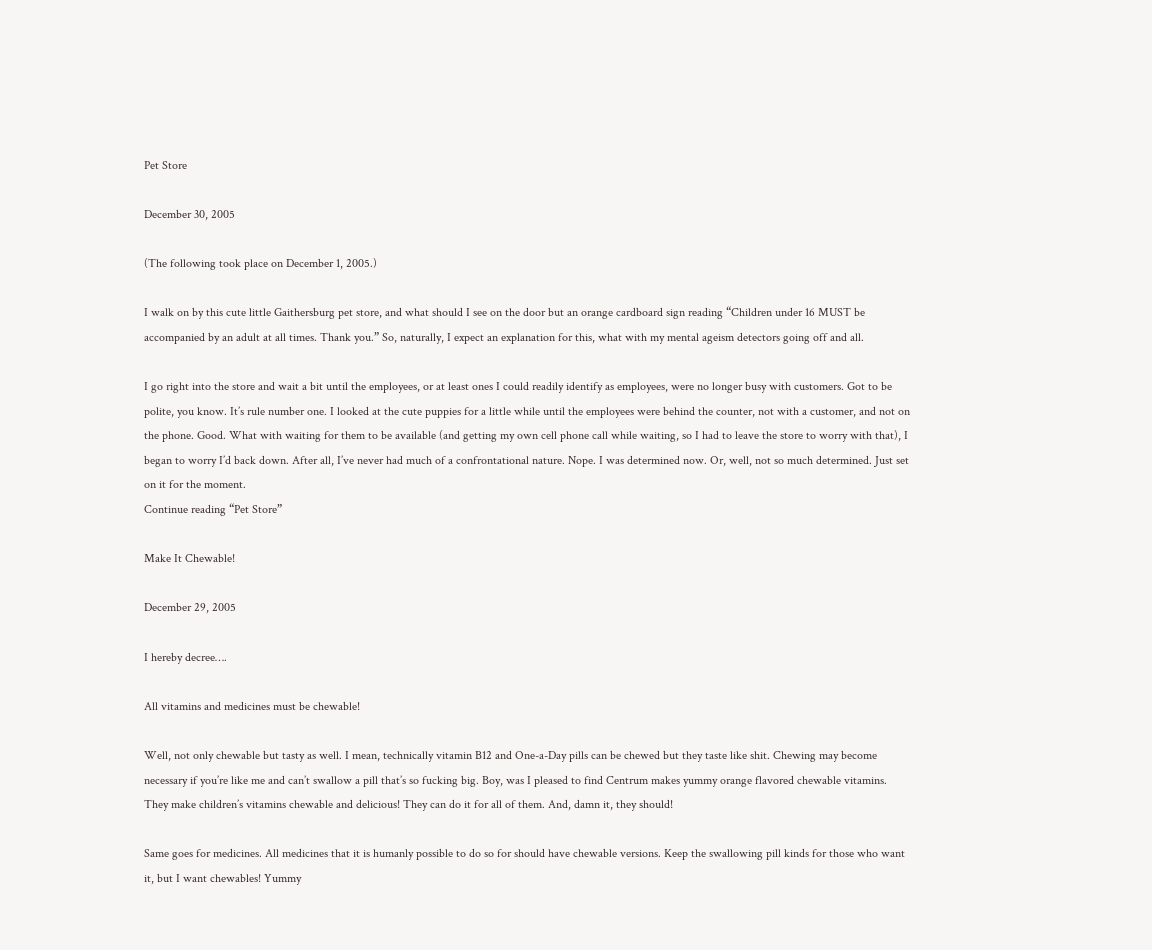Pet Store

December 30, 2005

(The following took place on December 1, 2005.)

I walk on by this cute little Gaithersburg pet store, and what should I see on the door but an orange cardboard sign reading “Children under 16 MUST be accompanied by an adult at all times. Thank you.” So, naturally, I expect an explanation for this, what with my mental ageism detectors going off and all.

I go right into the store and wait a bit until the employees, or at least ones I could readily identify as employees, were no longer busy with customers. Got to be polite, you know. It’s rule number one. I looked at the cute puppies for a little while until the employees were behind the counter, not with a customer, and not on the phone. Good. What with waiting for them to be available (and getting my own cell phone call while waiting, so I had to leave the store to worry with that), I began to worry I’d back down. After all, I’ve never had much of a confrontational nature. Nope. I was determined now. Or, well, not so much determined. Just set on it for the moment.
Continue reading “Pet Store”

Make It Chewable!

December 29, 2005

I hereby decree….

All vitamins and medicines must be chewable!

Well, not only chewable but tasty as well. I mean, technically vitamin B12 and One-a-Day pills can be chewed but they taste like shit. Chewing may become necessary if you’re like me and can’t swallow a pill that’s so fucking big. Boy, was I pleased to find Centrum makes yummy orange flavored chewable vitamins. They make children’s vitamins chewable and delicious! They can do it for all of them. And, damn it, they should!

Same goes for medicines. All medicines that it is humanly possible to do so for should have chewable versions. Keep the swallowing pill kinds for those who want it, but I want chewables! Yummy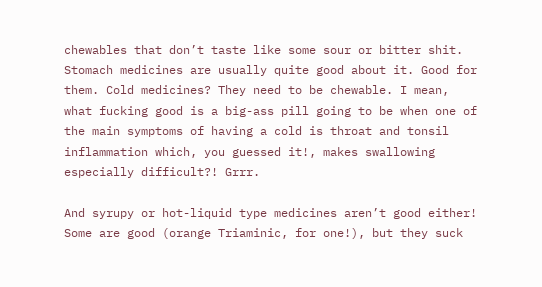chewables that don’t taste like some sour or bitter shit. Stomach medicines are usually quite good about it. Good for them. Cold medicines? They need to be chewable. I mean, what fucking good is a big-ass pill going to be when one of the main symptoms of having a cold is throat and tonsil inflammation which, you guessed it!, makes swallowing especially difficult?! Grrr.

And syrupy or hot-liquid type medicines aren’t good either! Some are good (orange Triaminic, for one!), but they suck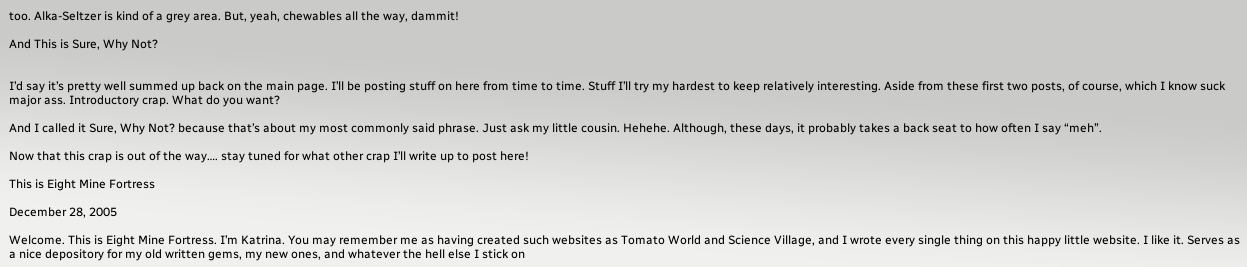too. Alka-Seltzer is kind of a grey area. But, yeah, chewables all the way, dammit!

And This is Sure, Why Not?


I’d say it’s pretty well summed up back on the main page. I’ll be posting stuff on here from time to time. Stuff I’ll try my hardest to keep relatively interesting. Aside from these first two posts, of course, which I know suck major ass. Introductory crap. What do you want?

And I called it Sure, Why Not? because that’s about my most commonly said phrase. Just ask my little cousin. Hehehe. Although, these days, it probably takes a back seat to how often I say “meh”.

Now that this crap is out of the way…. stay tuned for what other crap I’ll write up to post here!

This is Eight Mine Fortress

December 28, 2005

Welcome. This is Eight Mine Fortress. I’m Katrina. You may remember me as having created such websites as Tomato World and Science Village, and I wrote every single thing on this happy little website. I like it. Serves as a nice depository for my old written gems, my new ones, and whatever the hell else I stick on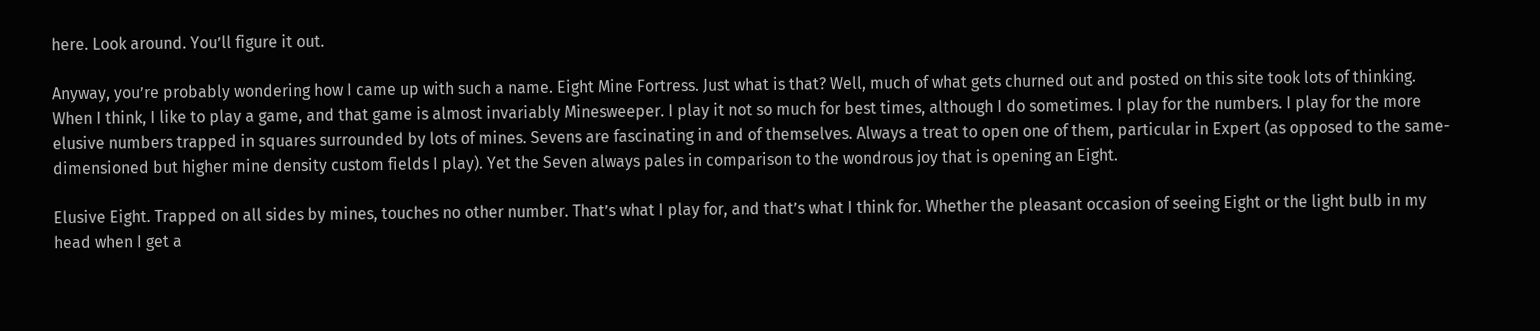here. Look around. You’ll figure it out.

Anyway, you’re probably wondering how I came up with such a name. Eight Mine Fortress. Just what is that? Well, much of what gets churned out and posted on this site took lots of thinking. When I think, I like to play a game, and that game is almost invariably Minesweeper. I play it not so much for best times, although I do sometimes. I play for the numbers. I play for the more elusive numbers trapped in squares surrounded by lots of mines. Sevens are fascinating in and of themselves. Always a treat to open one of them, particular in Expert (as opposed to the same-dimensioned but higher mine density custom fields I play). Yet the Seven always pales in comparison to the wondrous joy that is opening an Eight.

Elusive Eight. Trapped on all sides by mines, touches no other number. That’s what I play for, and that’s what I think for. Whether the pleasant occasion of seeing Eight or the light bulb in my head when I get a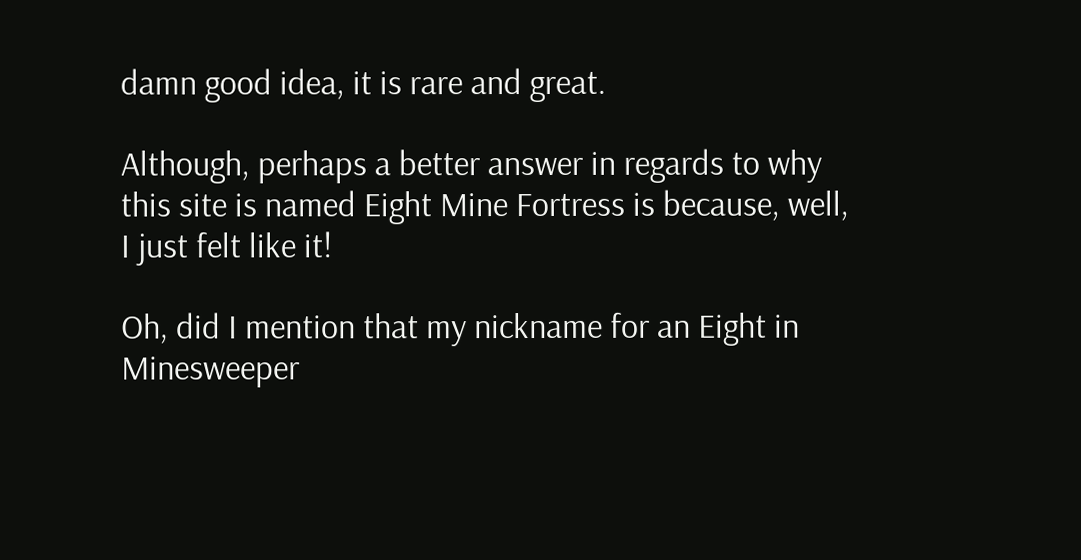damn good idea, it is rare and great.

Although, perhaps a better answer in regards to why this site is named Eight Mine Fortress is because, well, I just felt like it!

Oh, did I mention that my nickname for an Eight in Minesweeper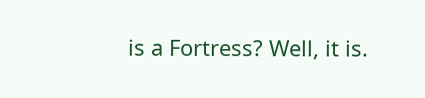is a Fortress? Well, it is.